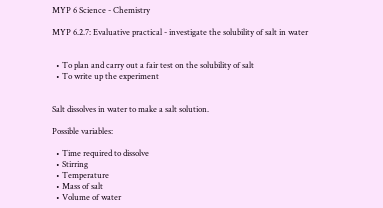MYP 6 Science - Chemistry

MYP 6.2.7: Evaluative practical - investigate the solubility of salt in water


  • To plan and carry out a fair test on the solubility of salt
  • To write up the experiment


Salt dissolves in water to make a salt solution.

Possible variables:

  • Time required to dissolve
  • Stirring
  • Temperature
  • Mass of salt
  • Volume of water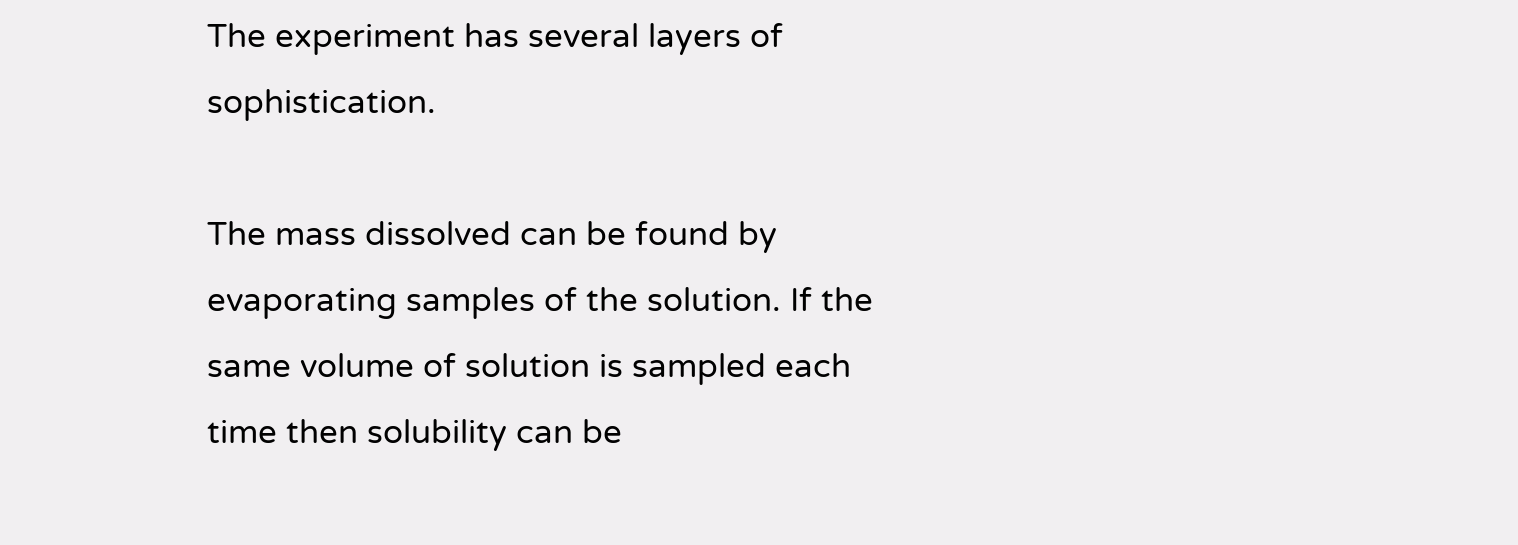The experiment has several layers of sophistication.

The mass dissolved can be found by evaporating samples of the solution. If the same volume of solution is sampled each time then solubility can be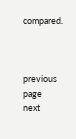compared.



previous page
next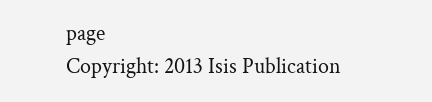page
Copyright: 2013 Isis Publication